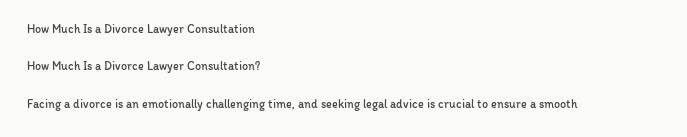How Much Is a Divorce Lawyer Consultation

How Much Is a Divorce Lawyer Consultation?

Facing a divorce is an emotionally challenging time, and seeking legal advice is crucial to ensure a smooth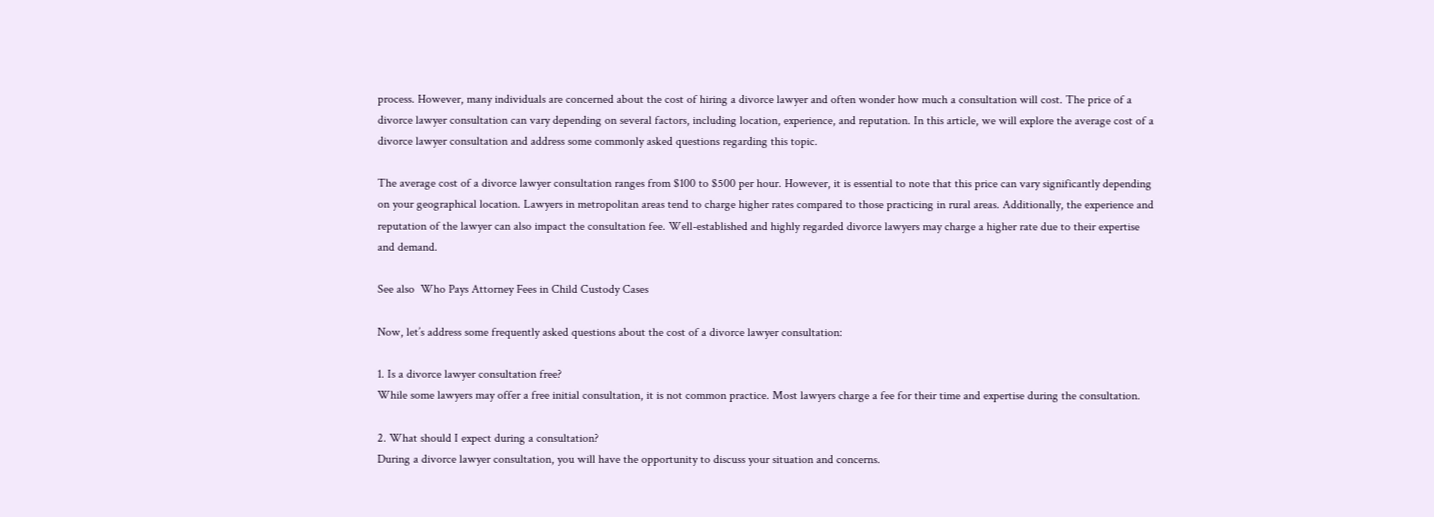process. However, many individuals are concerned about the cost of hiring a divorce lawyer and often wonder how much a consultation will cost. The price of a divorce lawyer consultation can vary depending on several factors, including location, experience, and reputation. In this article, we will explore the average cost of a divorce lawyer consultation and address some commonly asked questions regarding this topic.

The average cost of a divorce lawyer consultation ranges from $100 to $500 per hour. However, it is essential to note that this price can vary significantly depending on your geographical location. Lawyers in metropolitan areas tend to charge higher rates compared to those practicing in rural areas. Additionally, the experience and reputation of the lawyer can also impact the consultation fee. Well-established and highly regarded divorce lawyers may charge a higher rate due to their expertise and demand.

See also  Who Pays Attorney Fees in Child Custody Cases

Now, let’s address some frequently asked questions about the cost of a divorce lawyer consultation:

1. Is a divorce lawyer consultation free?
While some lawyers may offer a free initial consultation, it is not common practice. Most lawyers charge a fee for their time and expertise during the consultation.

2. What should I expect during a consultation?
During a divorce lawyer consultation, you will have the opportunity to discuss your situation and concerns.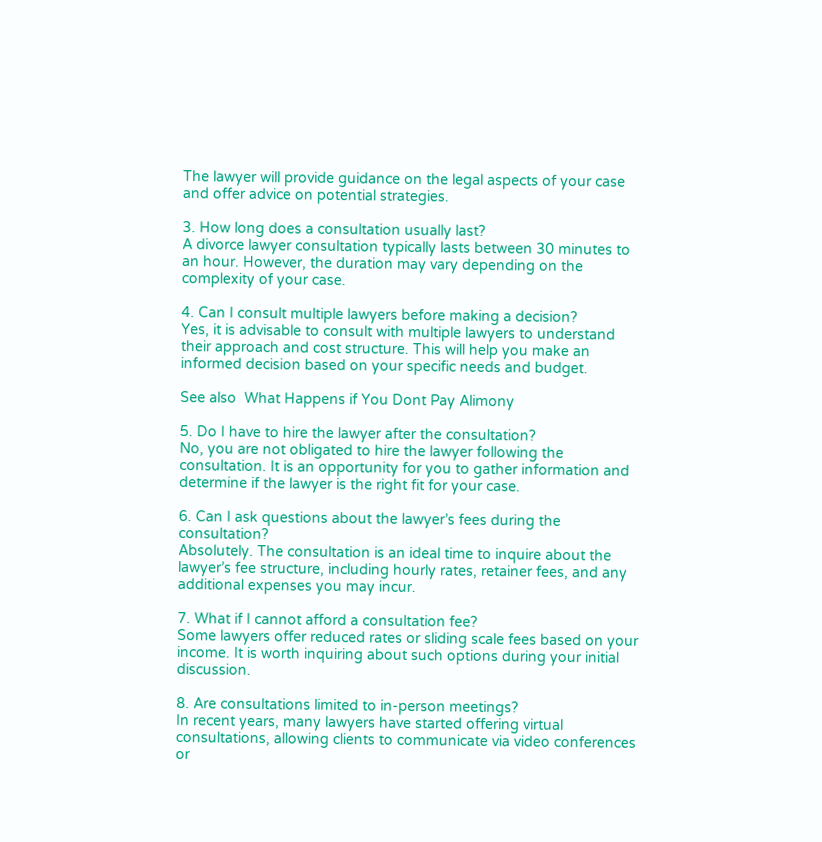The lawyer will provide guidance on the legal aspects of your case and offer advice on potential strategies.

3. How long does a consultation usually last?
A divorce lawyer consultation typically lasts between 30 minutes to an hour. However, the duration may vary depending on the complexity of your case.

4. Can I consult multiple lawyers before making a decision?
Yes, it is advisable to consult with multiple lawyers to understand their approach and cost structure. This will help you make an informed decision based on your specific needs and budget.

See also  What Happens if You Dont Pay Alimony

5. Do I have to hire the lawyer after the consultation?
No, you are not obligated to hire the lawyer following the consultation. It is an opportunity for you to gather information and determine if the lawyer is the right fit for your case.

6. Can I ask questions about the lawyer’s fees during the consultation?
Absolutely. The consultation is an ideal time to inquire about the lawyer’s fee structure, including hourly rates, retainer fees, and any additional expenses you may incur.

7. What if I cannot afford a consultation fee?
Some lawyers offer reduced rates or sliding scale fees based on your income. It is worth inquiring about such options during your initial discussion.

8. Are consultations limited to in-person meetings?
In recent years, many lawyers have started offering virtual consultations, allowing clients to communicate via video conferences or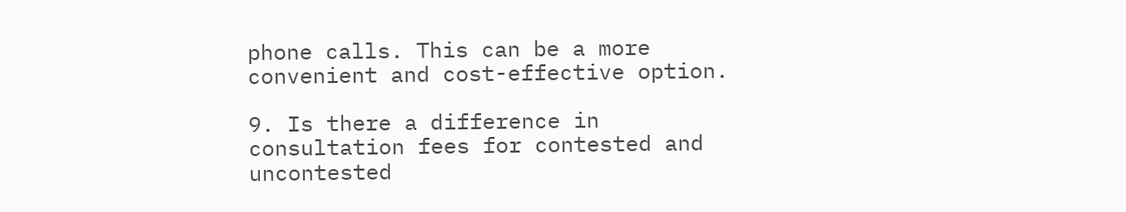phone calls. This can be a more convenient and cost-effective option.

9. Is there a difference in consultation fees for contested and uncontested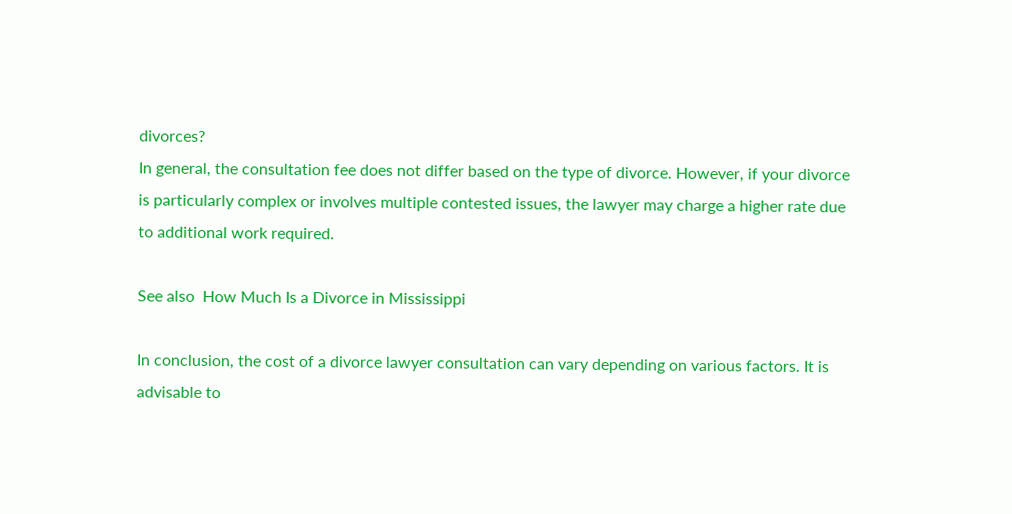divorces?
In general, the consultation fee does not differ based on the type of divorce. However, if your divorce is particularly complex or involves multiple contested issues, the lawyer may charge a higher rate due to additional work required.

See also  How Much Is a Divorce in Mississippi

In conclusion, the cost of a divorce lawyer consultation can vary depending on various factors. It is advisable to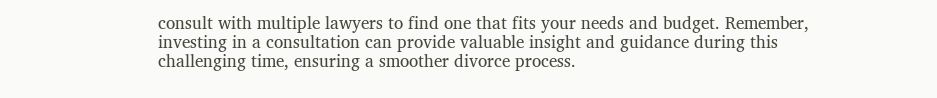consult with multiple lawyers to find one that fits your needs and budget. Remember, investing in a consultation can provide valuable insight and guidance during this challenging time, ensuring a smoother divorce process.